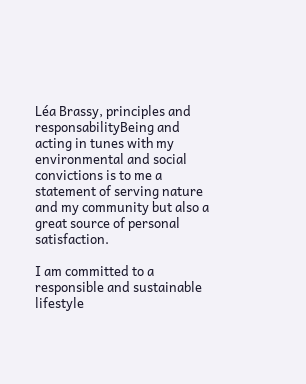Léa Brassy, principles and responsabilityBeing and acting in tunes with my environmental and social convictions is to me a statement of serving nature and my community but also a great source of personal satisfaction.

I am committed to a responsible and sustainable lifestyle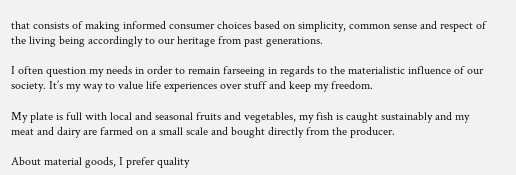that consists of making informed consumer choices based on simplicity, common sense and respect of the living being accordingly to our heritage from past generations.

I often question my needs in order to remain farseeing in regards to the materialistic influence of our society. It’s my way to value life experiences over stuff and keep my freedom.

My plate is full with local and seasonal fruits and vegetables, my fish is caught sustainably and my meat and dairy are farmed on a small scale and bought directly from the producer.

About material goods, I prefer quality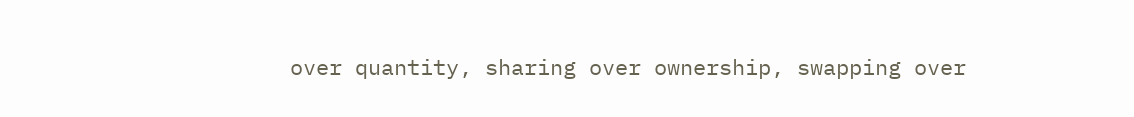over quantity, sharing over ownership, swapping over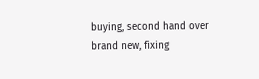buying, second hand over brand new, fixing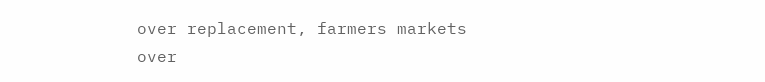over replacement, farmers markets over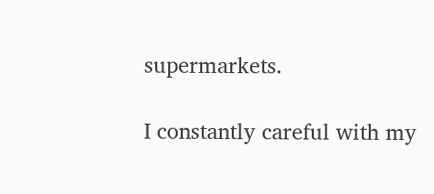supermarkets.

I constantly careful with my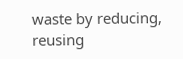waste by reducing, reusing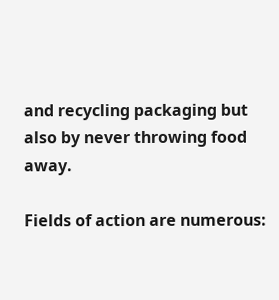and recycling packaging but also by never throwing food away.

Fields of action are numerous: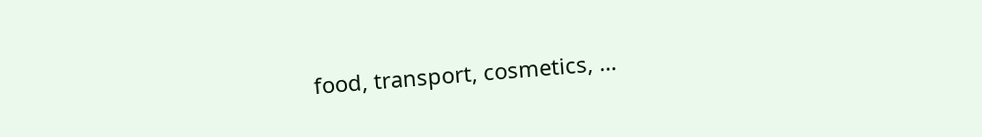food, transport, cosmetics, …